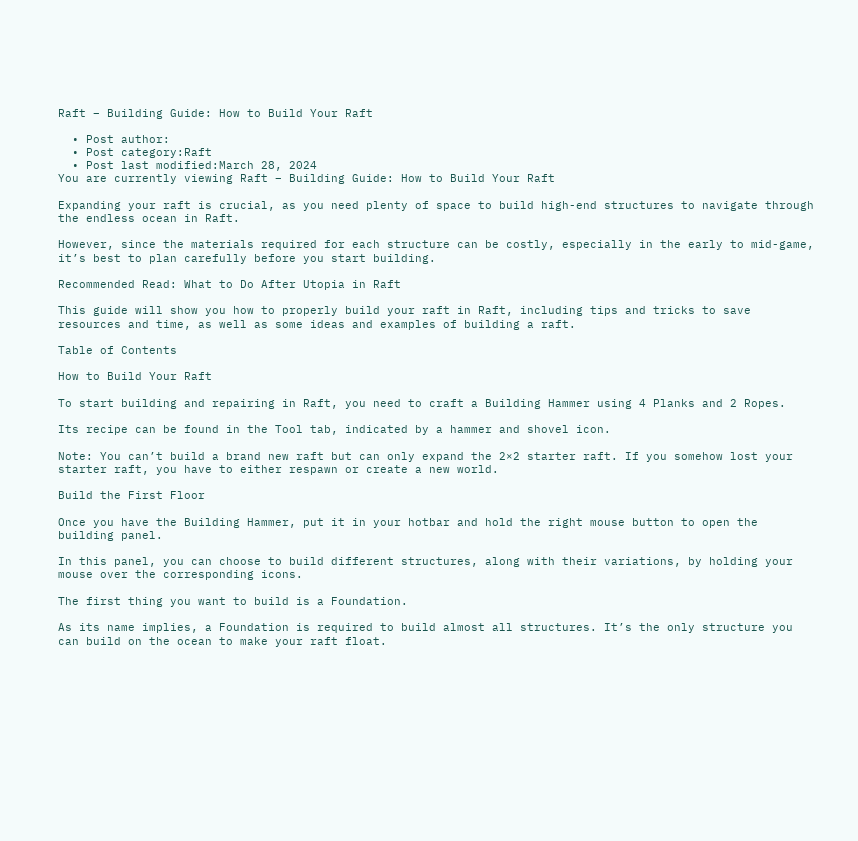Raft – Building Guide: How to Build Your Raft

  • Post author:
  • Post category:Raft
  • Post last modified:March 28, 2024
You are currently viewing Raft – Building Guide: How to Build Your Raft

Expanding your raft is crucial, as you need plenty of space to build high-end structures to navigate through the endless ocean in Raft.

However, since the materials required for each structure can be costly, especially in the early to mid-game, it’s best to plan carefully before you start building.

Recommended Read: What to Do After Utopia in Raft

This guide will show you how to properly build your raft in Raft, including tips and tricks to save resources and time, as well as some ideas and examples of building a raft.

Table of Contents

How to Build Your Raft

To start building and repairing in Raft, you need to craft a Building Hammer using 4 Planks and 2 Ropes.

Its recipe can be found in the Tool tab, indicated by a hammer and shovel icon.

Note: You can’t build a brand new raft but can only expand the 2×2 starter raft. If you somehow lost your starter raft, you have to either respawn or create a new world.

Build the First Floor

Once you have the Building Hammer, put it in your hotbar and hold the right mouse button to open the building panel.

In this panel, you can choose to build different structures, along with their variations, by holding your mouse over the corresponding icons.

The first thing you want to build is a Foundation.

As its name implies, a Foundation is required to build almost all structures. It’s the only structure you can build on the ocean to make your raft float.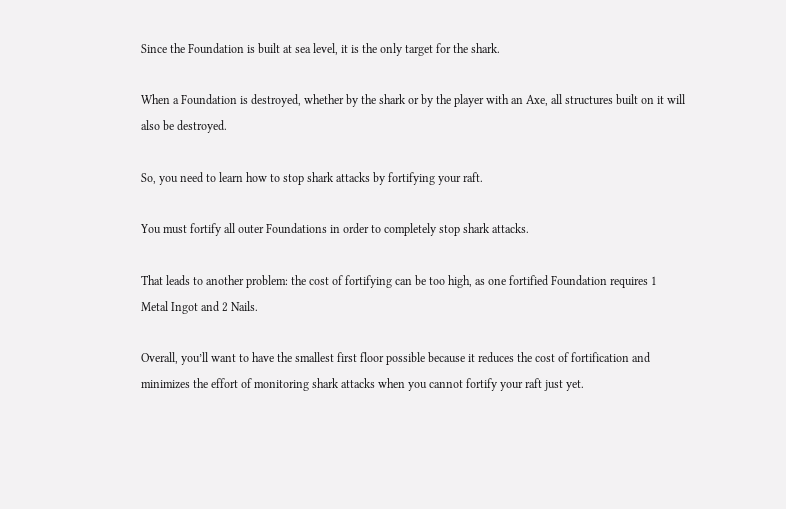Since the Foundation is built at sea level, it is the only target for the shark.

When a Foundation is destroyed, whether by the shark or by the player with an Axe, all structures built on it will also be destroyed.

So, you need to learn how to stop shark attacks by fortifying your raft.

You must fortify all outer Foundations in order to completely stop shark attacks.

That leads to another problem: the cost of fortifying can be too high, as one fortified Foundation requires 1 Metal Ingot and 2 Nails.

Overall, you’ll want to have the smallest first floor possible because it reduces the cost of fortification and minimizes the effort of monitoring shark attacks when you cannot fortify your raft just yet.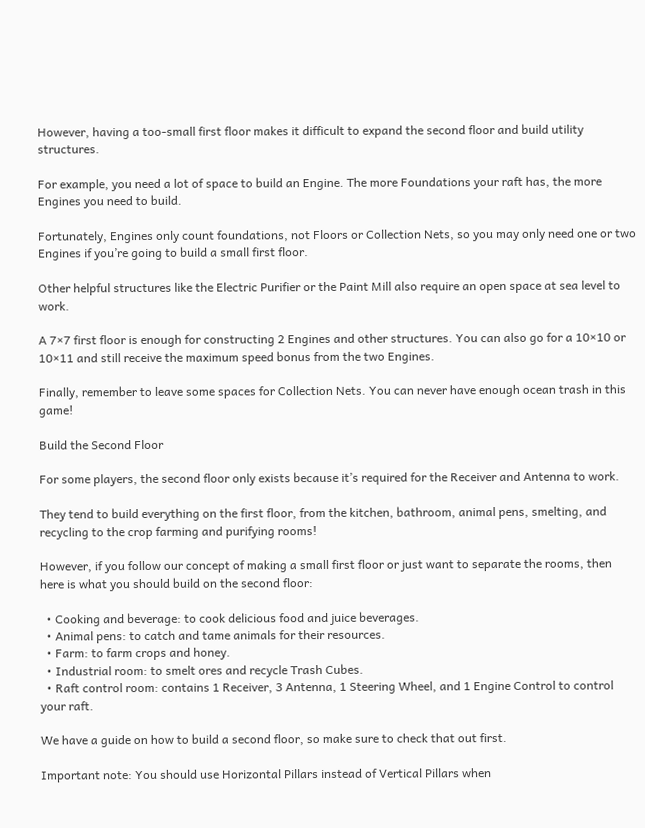However, having a too-small first floor makes it difficult to expand the second floor and build utility structures.

For example, you need a lot of space to build an Engine. The more Foundations your raft has, the more Engines you need to build.

Fortunately, Engines only count foundations, not Floors or Collection Nets, so you may only need one or two Engines if you’re going to build a small first floor.

Other helpful structures like the Electric Purifier or the Paint Mill also require an open space at sea level to work.

A 7×7 first floor is enough for constructing 2 Engines and other structures. You can also go for a 10×10 or 10×11 and still receive the maximum speed bonus from the two Engines.

Finally, remember to leave some spaces for Collection Nets. You can never have enough ocean trash in this game!

Build the Second Floor

For some players, the second floor only exists because it’s required for the Receiver and Antenna to work.

They tend to build everything on the first floor, from the kitchen, bathroom, animal pens, smelting, and recycling to the crop farming and purifying rooms!

However, if you follow our concept of making a small first floor or just want to separate the rooms, then here is what you should build on the second floor:

  • Cooking and beverage: to cook delicious food and juice beverages.
  • Animal pens: to catch and tame animals for their resources.
  • Farm: to farm crops and honey.
  • Industrial room: to smelt ores and recycle Trash Cubes.
  • Raft control room: contains 1 Receiver, 3 Antenna, 1 Steering Wheel, and 1 Engine Control to control your raft.

We have a guide on how to build a second floor, so make sure to check that out first.

Important note: You should use Horizontal Pillars instead of Vertical Pillars when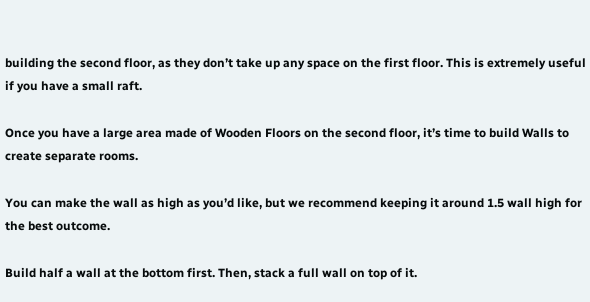building the second floor, as they don’t take up any space on the first floor. This is extremely useful if you have a small raft.

Once you have a large area made of Wooden Floors on the second floor, it’s time to build Walls to create separate rooms.

You can make the wall as high as you’d like, but we recommend keeping it around 1.5 wall high for the best outcome.

Build half a wall at the bottom first. Then, stack a full wall on top of it.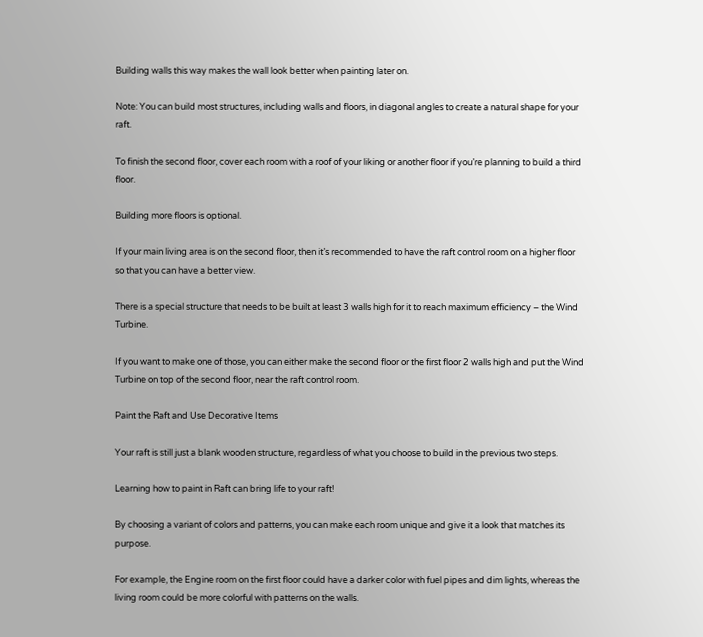Building walls this way makes the wall look better when painting later on.

Note: You can build most structures, including walls and floors, in diagonal angles to create a natural shape for your raft.

To finish the second floor, cover each room with a roof of your liking or another floor if you’re planning to build a third floor.

Building more floors is optional.

If your main living area is on the second floor, then it’s recommended to have the raft control room on a higher floor so that you can have a better view.

There is a special structure that needs to be built at least 3 walls high for it to reach maximum efficiency – the Wind Turbine.

If you want to make one of those, you can either make the second floor or the first floor 2 walls high and put the Wind Turbine on top of the second floor, near the raft control room.

Paint the Raft and Use Decorative Items

Your raft is still just a blank wooden structure, regardless of what you choose to build in the previous two steps.

Learning how to paint in Raft can bring life to your raft!

By choosing a variant of colors and patterns, you can make each room unique and give it a look that matches its purpose.

For example, the Engine room on the first floor could have a darker color with fuel pipes and dim lights, whereas the living room could be more colorful with patterns on the walls.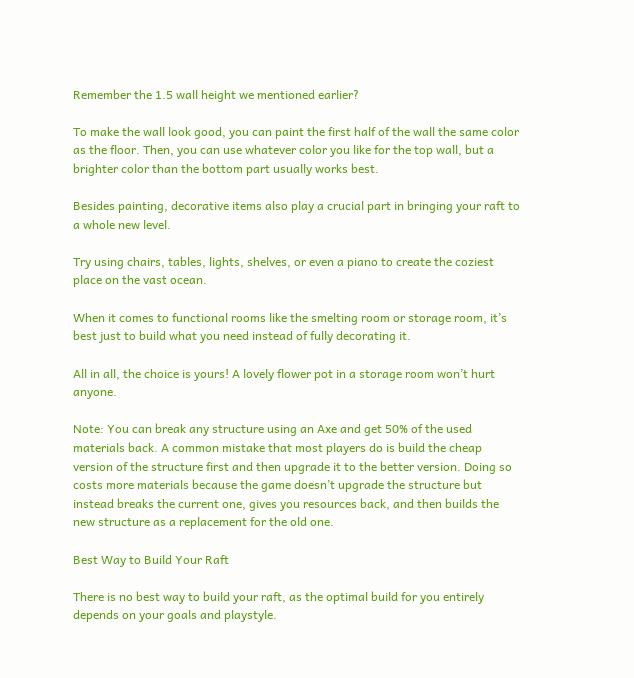Remember the 1.5 wall height we mentioned earlier?

To make the wall look good, you can paint the first half of the wall the same color as the floor. Then, you can use whatever color you like for the top wall, but a brighter color than the bottom part usually works best.

Besides painting, decorative items also play a crucial part in bringing your raft to a whole new level.

Try using chairs, tables, lights, shelves, or even a piano to create the coziest place on the vast ocean.

When it comes to functional rooms like the smelting room or storage room, it’s best just to build what you need instead of fully decorating it.

All in all, the choice is yours! A lovely flower pot in a storage room won’t hurt anyone.

Note: You can break any structure using an Axe and get 50% of the used materials back. A common mistake that most players do is build the cheap version of the structure first and then upgrade it to the better version. Doing so costs more materials because the game doesn’t upgrade the structure but instead breaks the current one, gives you resources back, and then builds the new structure as a replacement for the old one.

Best Way to Build Your Raft

There is no best way to build your raft, as the optimal build for you entirely depends on your goals and playstyle.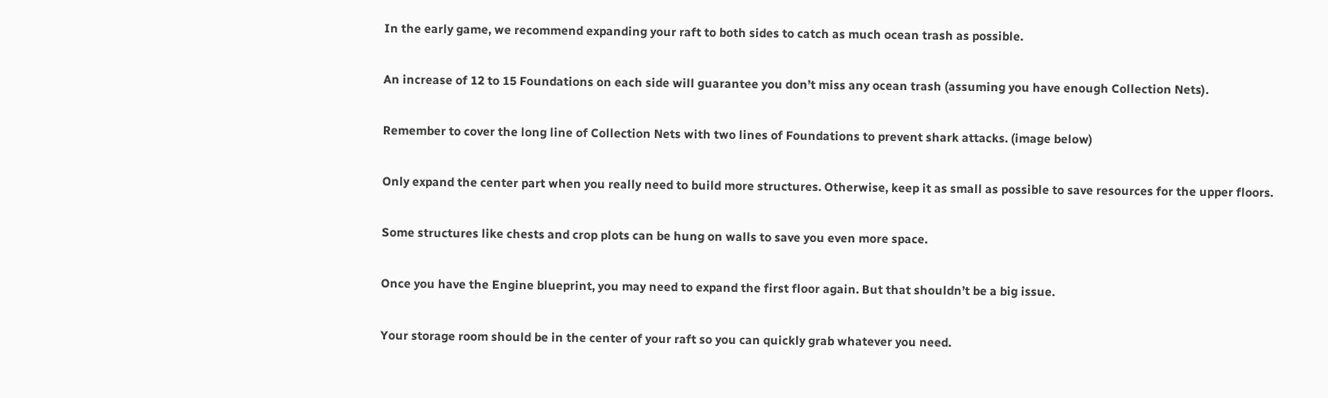In the early game, we recommend expanding your raft to both sides to catch as much ocean trash as possible.

An increase of 12 to 15 Foundations on each side will guarantee you don’t miss any ocean trash (assuming you have enough Collection Nets).

Remember to cover the long line of Collection Nets with two lines of Foundations to prevent shark attacks. (image below)

Only expand the center part when you really need to build more structures. Otherwise, keep it as small as possible to save resources for the upper floors.

Some structures like chests and crop plots can be hung on walls to save you even more space.

Once you have the Engine blueprint, you may need to expand the first floor again. But that shouldn’t be a big issue.

Your storage room should be in the center of your raft so you can quickly grab whatever you need.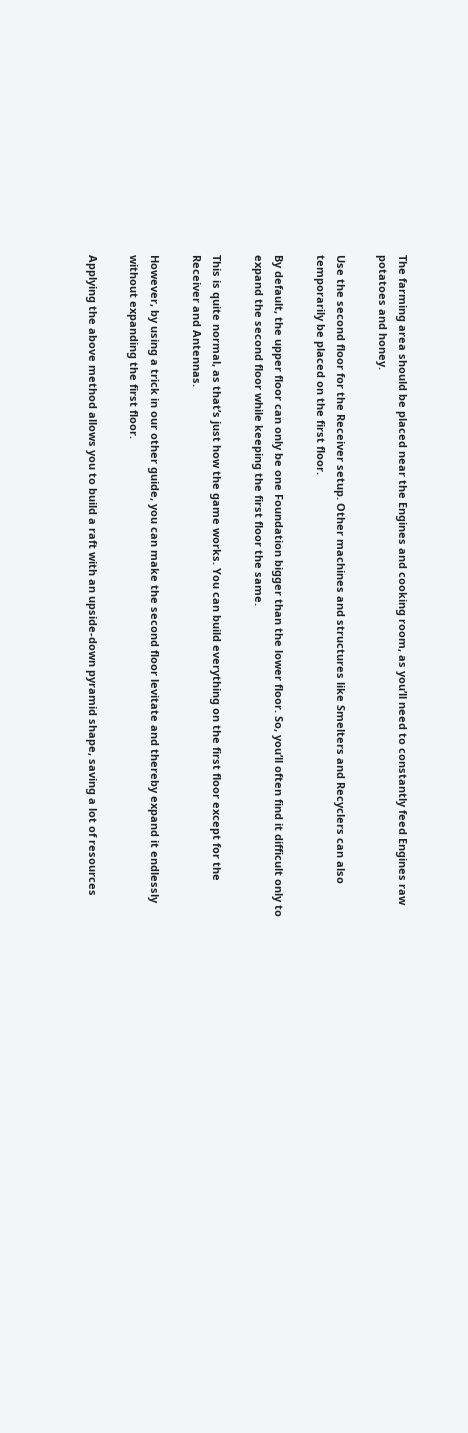The farming area should be placed near the Engines and cooking room, as you’ll need to constantly feed Engines raw potatoes and honey.

Use the second floor for the Receiver setup. Other machines and structures like Smelters and Recyclers can also temporarily be placed on the first floor.

By default, the upper floor can only be one Foundation bigger than the lower floor. So, you’ll often find it difficult only to expand the second floor while keeping the first floor the same.

This is quite normal, as that’s just how the game works. You can build everything on the first floor except for the Receiver and Antennas.

However, by using a trick in our other guide, you can make the second floor levitate and thereby expand it endlessly without expanding the first floor.

Applying the above method allows you to build a raft with an upside-down pyramid shape, saving a lot of resources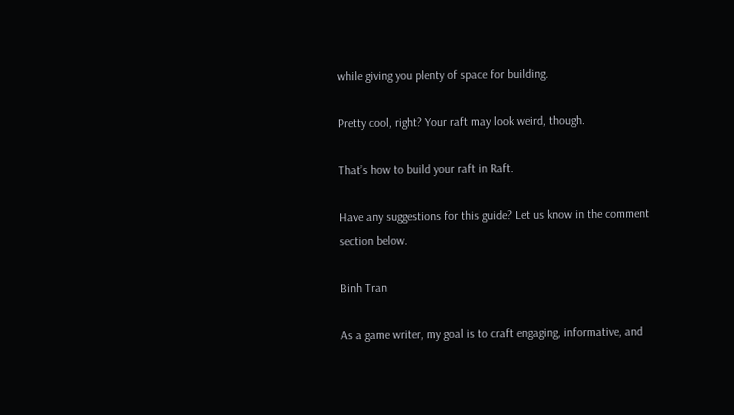while giving you plenty of space for building.

Pretty cool, right? Your raft may look weird, though.

That’s how to build your raft in Raft.

Have any suggestions for this guide? Let us know in the comment section below.

Binh Tran

As a game writer, my goal is to craft engaging, informative, and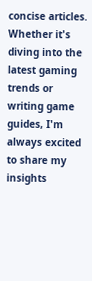concise articles. Whether it's diving into the latest gaming trends or writing game guides, I'm always excited to share my insights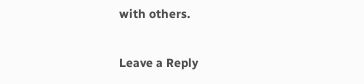with others.

Leave a Reply